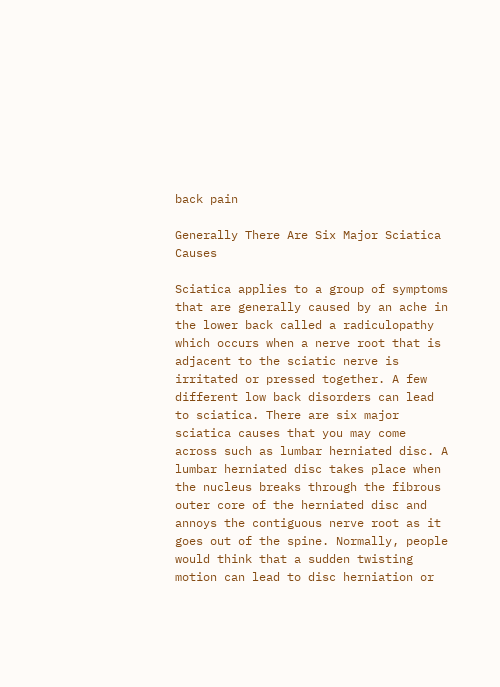back pain

Generally There Are Six Major Sciatica Causes

Sciatica applies to a group of symptoms that are generally caused by an ache in the lower back called a radiculopathy which occurs when a nerve root that is adjacent to the sciatic nerve is irritated or pressed together. A few different low back disorders can lead to sciatica. There are six major sciatica causes that you may come across such as lumbar herniated disc. A lumbar herniated disc takes place when the nucleus breaks through the fibrous outer core of the herniated disc and annoys the contiguous nerve root as it goes out of the spine. Normally, people would think that a sudden twisting motion can lead to disc herniation or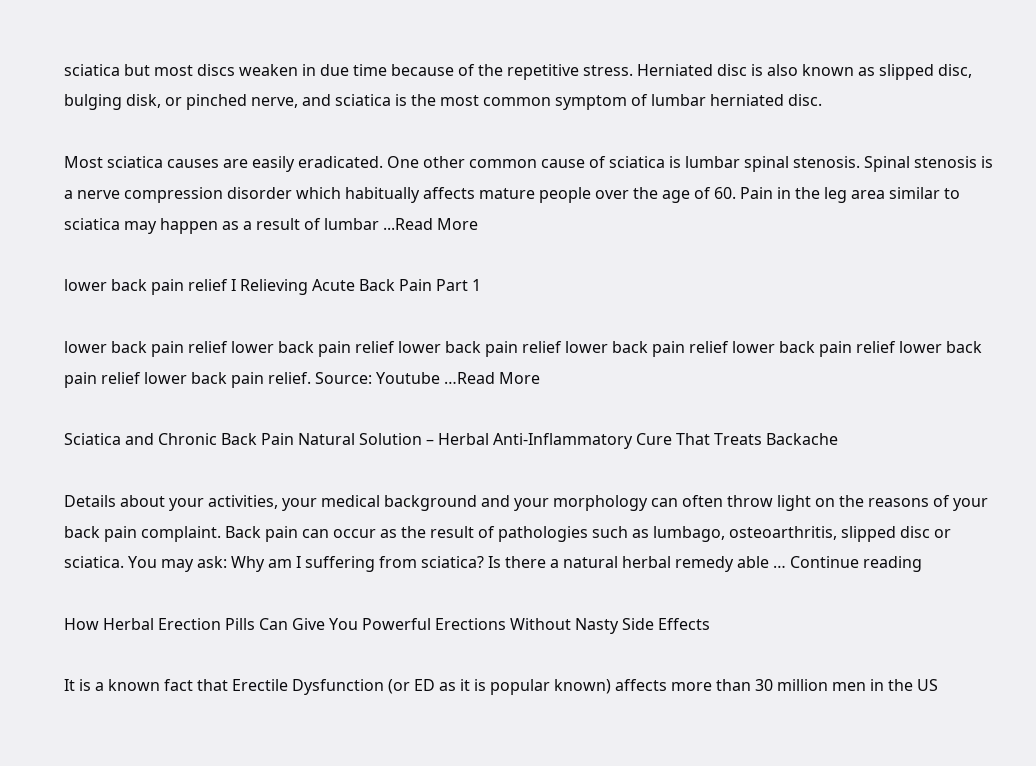sciatica but most discs weaken in due time because of the repetitive stress. Herniated disc is also known as slipped disc, bulging disk, or pinched nerve, and sciatica is the most common symptom of lumbar herniated disc.

Most sciatica causes are easily eradicated. One other common cause of sciatica is lumbar spinal stenosis. Spinal stenosis is a nerve compression disorder which habitually affects mature people over the age of 60. Pain in the leg area similar to sciatica may happen as a result of lumbar ...Read More

lower back pain relief I Relieving Acute Back Pain Part 1

lower back pain relief lower back pain relief lower back pain relief lower back pain relief lower back pain relief lower back pain relief lower back pain relief. Source: Youtube …Read More

Sciatica and Chronic Back Pain Natural Solution – Herbal Anti-Inflammatory Cure That Treats Backache

Details about your activities, your medical background and your morphology can often throw light on the reasons of your back pain complaint. Back pain can occur as the result of pathologies such as lumbago, osteoarthritis, slipped disc or sciatica. You may ask: Why am I suffering from sciatica? Is there a natural herbal remedy able … Continue reading

How Herbal Erection Pills Can Give You Powerful Erections Without Nasty Side Effects

It is a known fact that Erectile Dysfunction (or ED as it is popular known) affects more than 30 million men in the US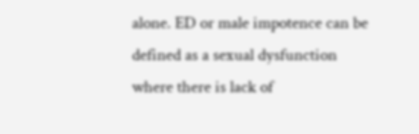alone. ED or male impotence can be defined as a sexual dysfunction where there is lack of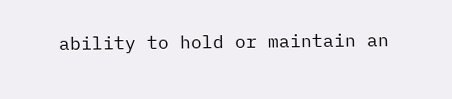ability to hold or maintain an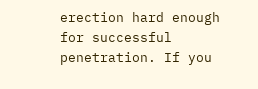erection hard enough for successful penetration. If you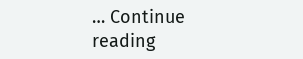… Continue reading